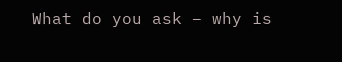What do you ask – why is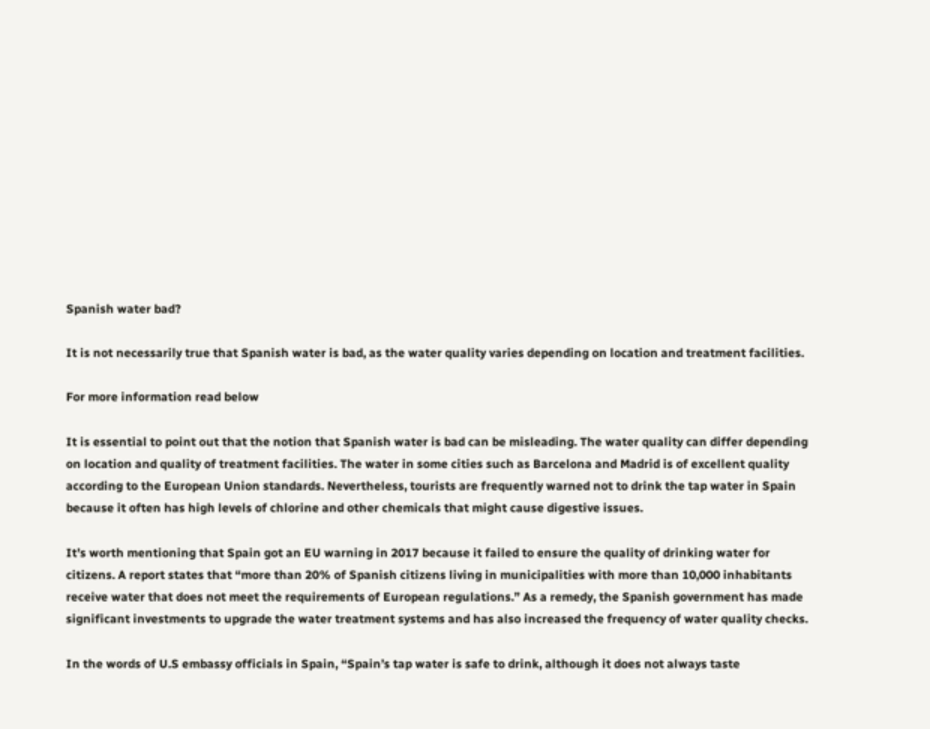Spanish water bad?

It is not necessarily true that Spanish water is bad, as the water quality varies depending on location and treatment facilities.

For more information read below

It is essential to point out that the notion that Spanish water is bad can be misleading. The water quality can differ depending on location and quality of treatment facilities. The water in some cities such as Barcelona and Madrid is of excellent quality according to the European Union standards. Nevertheless, tourists are frequently warned not to drink the tap water in Spain because it often has high levels of chlorine and other chemicals that might cause digestive issues.

It’s worth mentioning that Spain got an EU warning in 2017 because it failed to ensure the quality of drinking water for citizens. A report states that “more than 20% of Spanish citizens living in municipalities with more than 10,000 inhabitants receive water that does not meet the requirements of European regulations.” As a remedy, the Spanish government has made significant investments to upgrade the water treatment systems and has also increased the frequency of water quality checks.

In the words of U.S embassy officials in Spain, “Spain’s tap water is safe to drink, although it does not always taste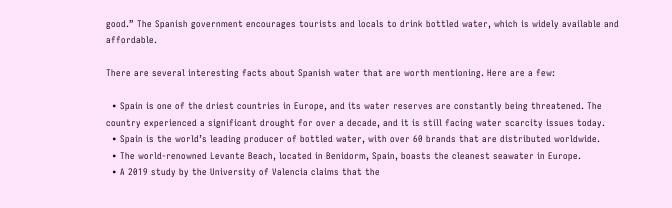good.” The Spanish government encourages tourists and locals to drink bottled water, which is widely available and affordable.

There are several interesting facts about Spanish water that are worth mentioning. Here are a few:

  • Spain is one of the driest countries in Europe, and its water reserves are constantly being threatened. The country experienced a significant drought for over a decade, and it is still facing water scarcity issues today.
  • Spain is the world’s leading producer of bottled water, with over 60 brands that are distributed worldwide.
  • The world-renowned Levante Beach, located in Benidorm, Spain, boasts the cleanest seawater in Europe.
  • A 2019 study by the University of Valencia claims that the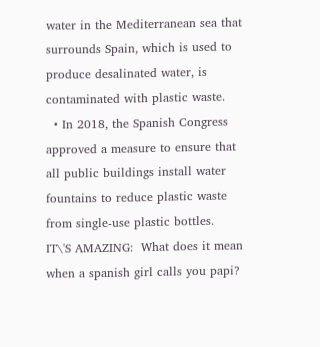water in the Mediterranean sea that surrounds Spain, which is used to produce desalinated water, is contaminated with plastic waste.
  • In 2018, the Spanish Congress approved a measure to ensure that all public buildings install water fountains to reduce plastic waste from single-use plastic bottles.
IT\'S AMAZING:  What does it mean when a spanish girl calls you papi?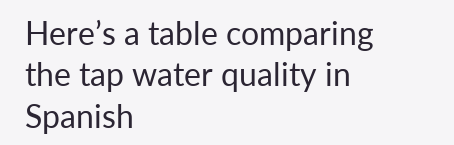Here’s a table comparing the tap water quality in Spanish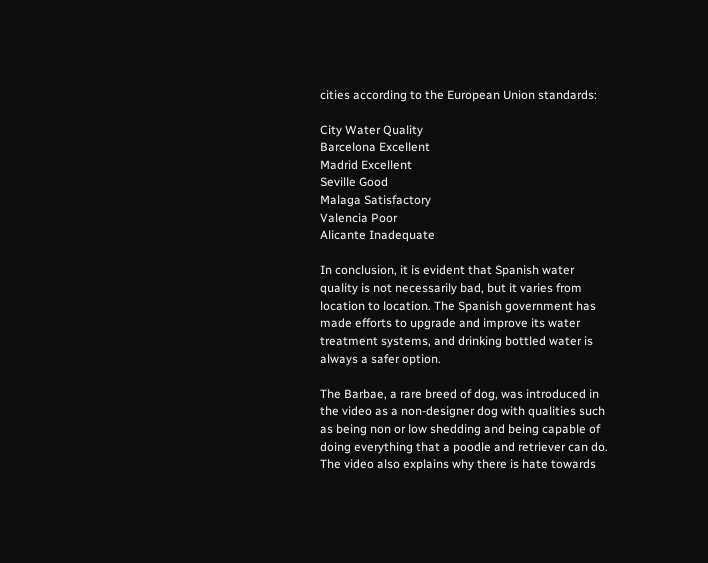cities according to the European Union standards:

City Water Quality
Barcelona Excellent
Madrid Excellent
Seville Good
Malaga Satisfactory
Valencia Poor
Alicante Inadequate

In conclusion, it is evident that Spanish water quality is not necessarily bad, but it varies from location to location. The Spanish government has made efforts to upgrade and improve its water treatment systems, and drinking bottled water is always a safer option.

The Barbae, a rare breed of dog, was introduced in the video as a non-designer dog with qualities such as being non or low shedding and being capable of doing everything that a poodle and retriever can do. The video also explains why there is hate towards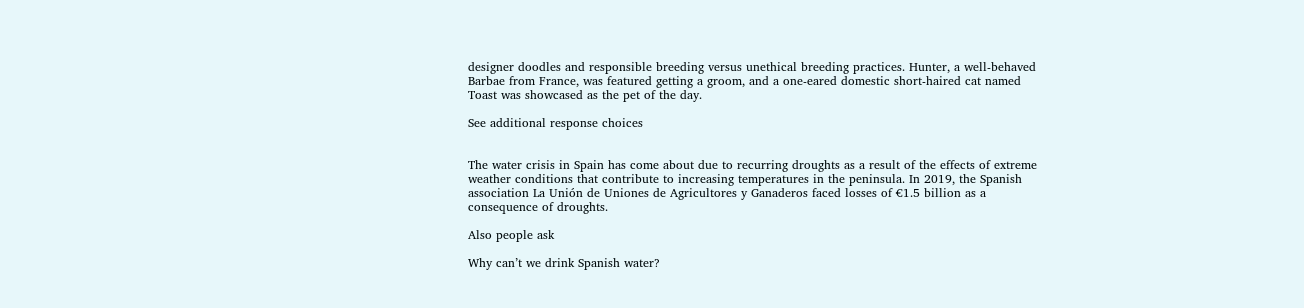designer doodles and responsible breeding versus unethical breeding practices. Hunter, a well-behaved Barbae from France, was featured getting a groom, and a one-eared domestic short-haired cat named Toast was showcased as the pet of the day.

See additional response choices


The water crisis in Spain has come about due to recurring droughts as a result of the effects of extreme weather conditions that contribute to increasing temperatures in the peninsula. In 2019, the Spanish association La Unión de Uniones de Agricultores y Ganaderos faced losses of €1.5 billion as a consequence of droughts.

Also people ask

Why can’t we drink Spanish water?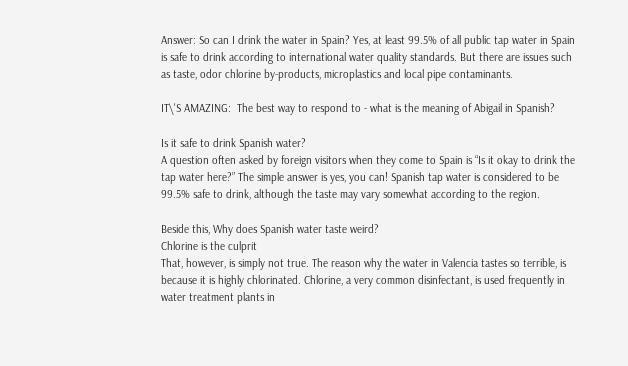Answer: So can I drink the water in Spain? Yes, at least 99.5% of all public tap water in Spain is safe to drink according to international water quality standards. But there are issues such as taste, odor chlorine by-products, microplastics and local pipe contaminants.

IT\'S AMAZING:  The best way to respond to - what is the meaning of Abigail in Spanish?

Is it safe to drink Spanish water?
A question often asked by foreign visitors when they come to Spain is “Is it okay to drink the tap water here?” The simple answer is yes, you can! Spanish tap water is considered to be 99.5% safe to drink, although the taste may vary somewhat according to the region.

Beside this, Why does Spanish water taste weird?
Chlorine is the culprit
That, however, is simply not true. The reason why the water in Valencia tastes so terrible, is because it is highly chlorinated. Chlorine, a very common disinfectant, is used frequently in water treatment plants in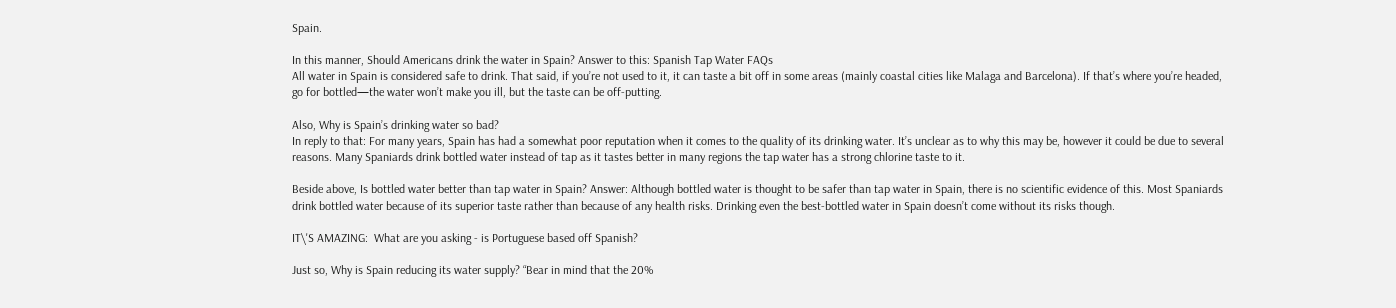Spain.

In this manner, Should Americans drink the water in Spain? Answer to this: Spanish Tap Water FAQs
All water in Spain is considered safe to drink. That said, if you’re not used to it, it can taste a bit off in some areas (mainly coastal cities like Malaga and Barcelona). If that’s where you’re headed, go for bottled—the water won’t make you ill, but the taste can be off-putting.

Also, Why is Spain’s drinking water so bad?
In reply to that: For many years, Spain has had a somewhat poor reputation when it comes to the quality of its drinking water. It’s unclear as to why this may be, however it could be due to several reasons. Many Spaniards drink bottled water instead of tap as it tastes better in many regions the tap water has a strong chlorine taste to it.

Beside above, Is bottled water better than tap water in Spain? Answer: Although bottled water is thought to be safer than tap water in Spain, there is no scientific evidence of this. Most Spaniards drink bottled water because of its superior taste rather than because of any health risks. Drinking even the best-bottled water in Spain doesn’t come without its risks though.

IT\'S AMAZING:  What are you asking - is Portuguese based off Spanish?

Just so, Why is Spain reducing its water supply? “Bear in mind that the 20%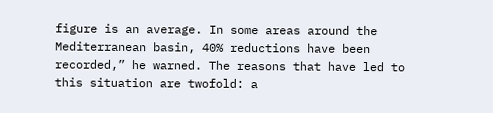figure is an average. In some areas around the Mediterranean basin, 40% reductions have been recorded,” he warned. The reasons that have led to this situation are twofold: a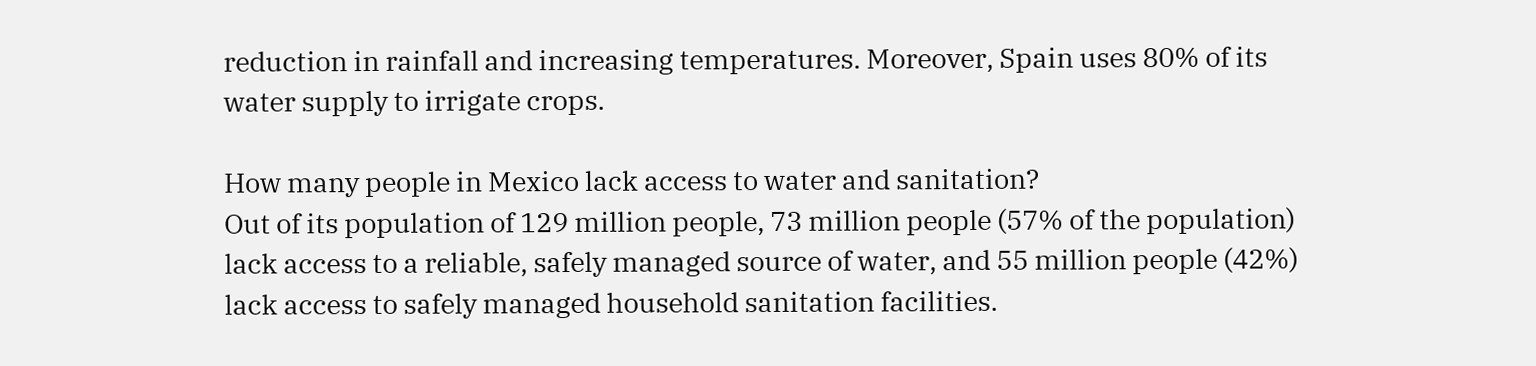reduction in rainfall and increasing temperatures. Moreover, Spain uses 80% of its water supply to irrigate crops.

How many people in Mexico lack access to water and sanitation?
Out of its population of 129 million people, 73 million people (57% of the population) lack access to a reliable, safely managed source of water, and 55 million people (42%) lack access to safely managed household sanitation facilities.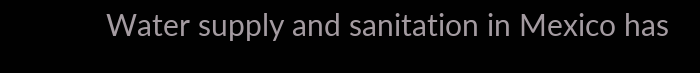Water supply and sanitation in Mexico has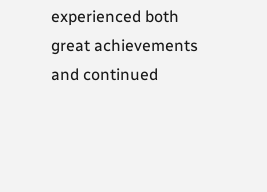experienced both great achievements and continued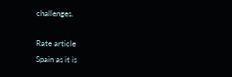challenges.

Rate article
Spain as it is